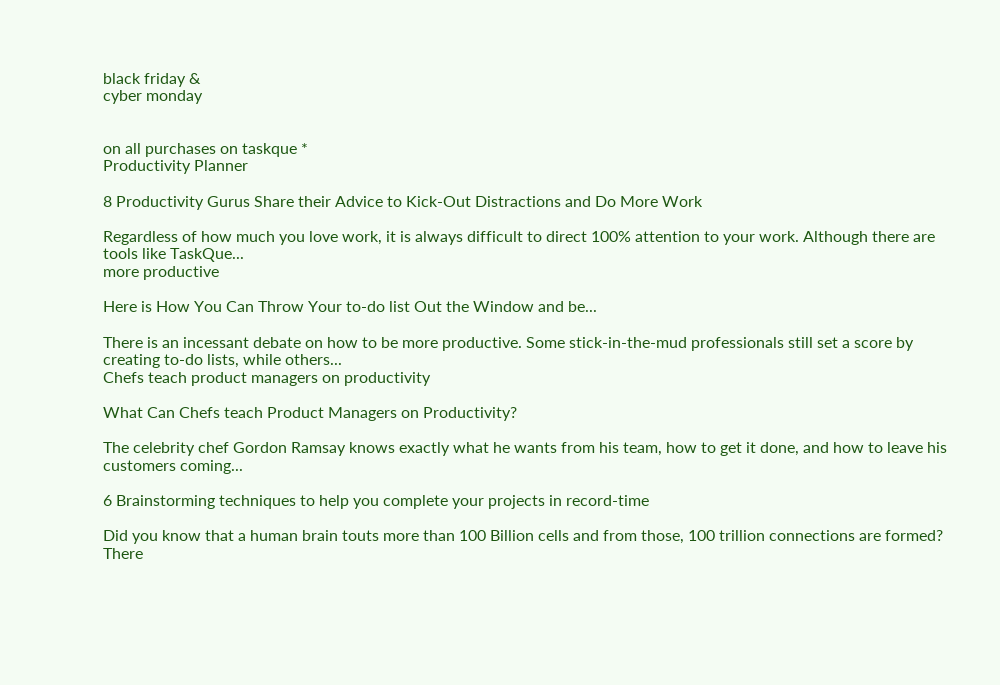black friday &
cyber monday


on all purchases on taskque *
Productivity Planner

8 Productivity Gurus Share their Advice to Kick-Out Distractions and Do More Work

Regardless of how much you love work, it is always difficult to direct 100% attention to your work. Although there are tools like TaskQue...
more productive

Here is How You Can Throw Your to-do list Out the Window and be...

There is an incessant debate on how to be more productive. Some stick-in-the-mud professionals still set a score by creating to-do lists, while others...
Chefs teach product managers on productivity

What Can Chefs teach Product Managers on Productivity?

The celebrity chef Gordon Ramsay knows exactly what he wants from his team, how to get it done, and how to leave his customers coming...

6 Brainstorming techniques to help you complete your projects in record-time

Did you know that a human brain touts more than 100 Billion cells and from those, 100 trillion connections are formed? There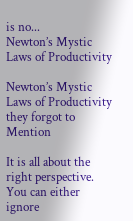is no...
Newton’s Mystic Laws of Productivity

Newton’s Mystic Laws of Productivity they forgot to Mention

It is all about the right perspective. You can either ignore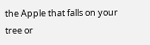the Apple that falls on your tree or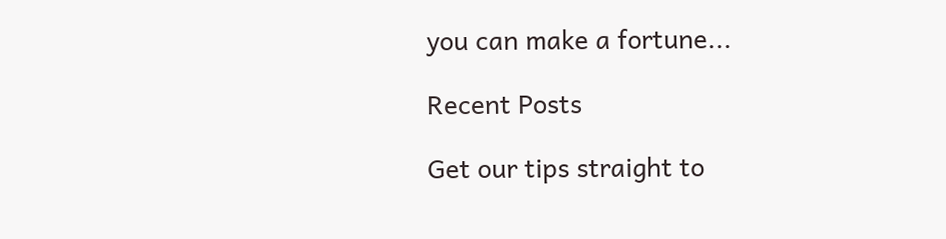you can make a fortune...

Recent Posts

Get our tips straight to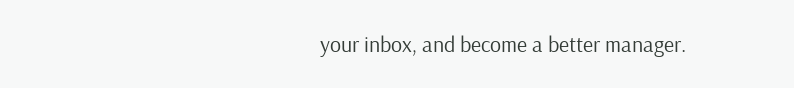your inbox, and become a better manager.